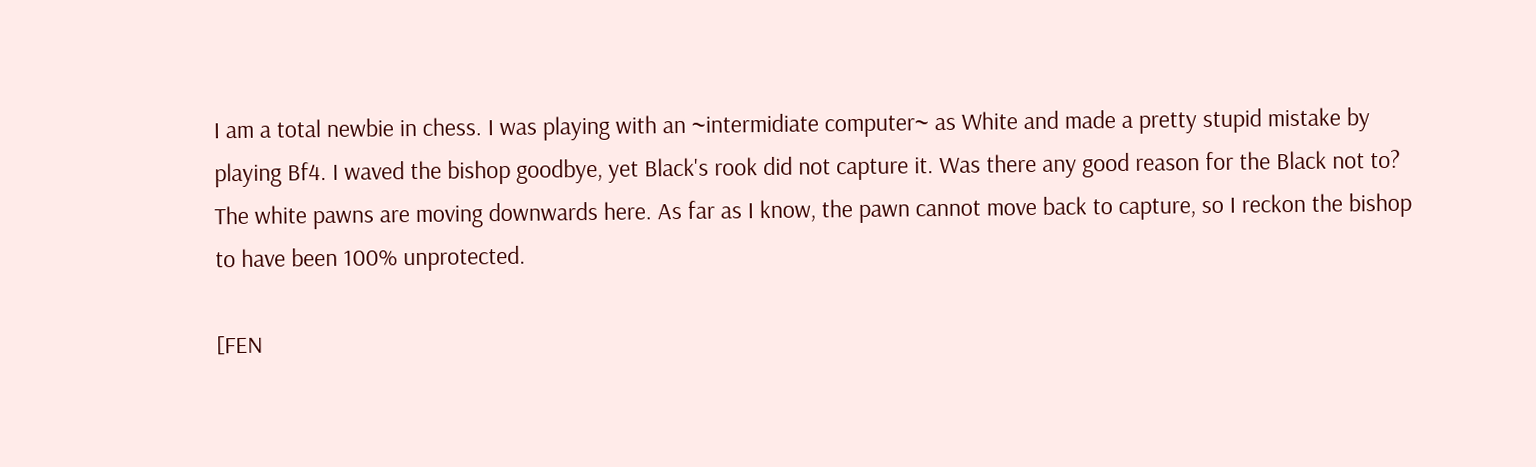I am a total newbie in chess. I was playing with an ~intermidiate computer~ as White and made a pretty stupid mistake by playing Bf4. I waved the bishop goodbye, yet Black's rook did not capture it. Was there any good reason for the Black not to? The white pawns are moving downwards here. As far as I know, the pawn cannot move back to capture, so I reckon the bishop to have been 100% unprotected.

[FEN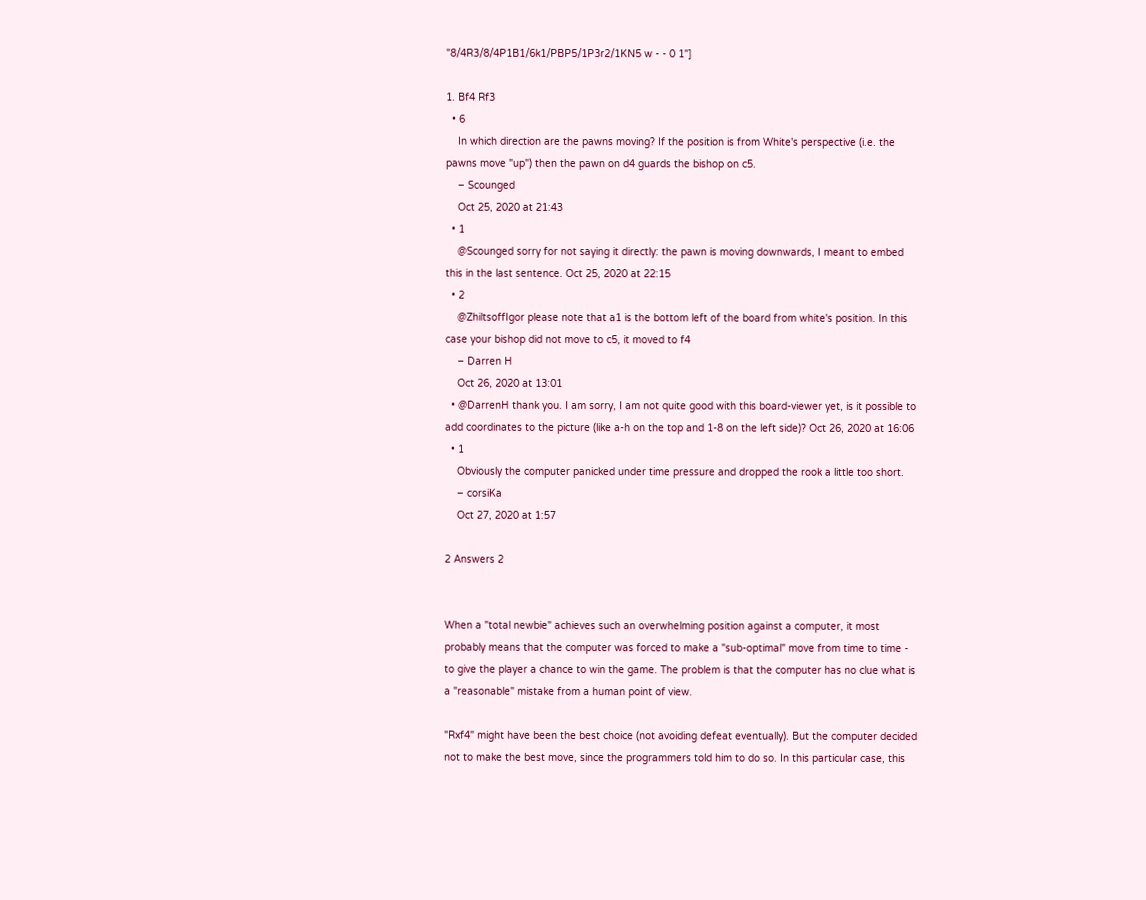"8/4R3/8/4P1B1/6k1/PBP5/1P3r2/1KN5 w - - 0 1"]

1. Bf4 Rf3
  • 6
    In which direction are the pawns moving? If the position is from White's perspective (i.e. the pawns move "up") then the pawn on d4 guards the bishop on c5.
    – Scounged
    Oct 25, 2020 at 21:43
  • 1
    @Scounged sorry for not saying it directly: the pawn is moving downwards, I meant to embed this in the last sentence. Oct 25, 2020 at 22:15
  • 2
    @ZhiltsoffIgor please note that a1 is the bottom left of the board from white's position. In this case your bishop did not move to c5, it moved to f4
    – Darren H
    Oct 26, 2020 at 13:01
  • @DarrenH thank you. I am sorry, I am not quite good with this board-viewer yet, is it possible to add coordinates to the picture (like a-h on the top and 1-8 on the left side)? Oct 26, 2020 at 16:06
  • 1
    Obviously the computer panicked under time pressure and dropped the rook a little too short.
    – corsiKa
    Oct 27, 2020 at 1:57

2 Answers 2


When a "total newbie" achieves such an overwhelming position against a computer, it most probably means that the computer was forced to make a "sub-optimal" move from time to time - to give the player a chance to win the game. The problem is that the computer has no clue what is a "reasonable" mistake from a human point of view.

"Rxf4" might have been the best choice (not avoiding defeat eventually). But the computer decided not to make the best move, since the programmers told him to do so. In this particular case, this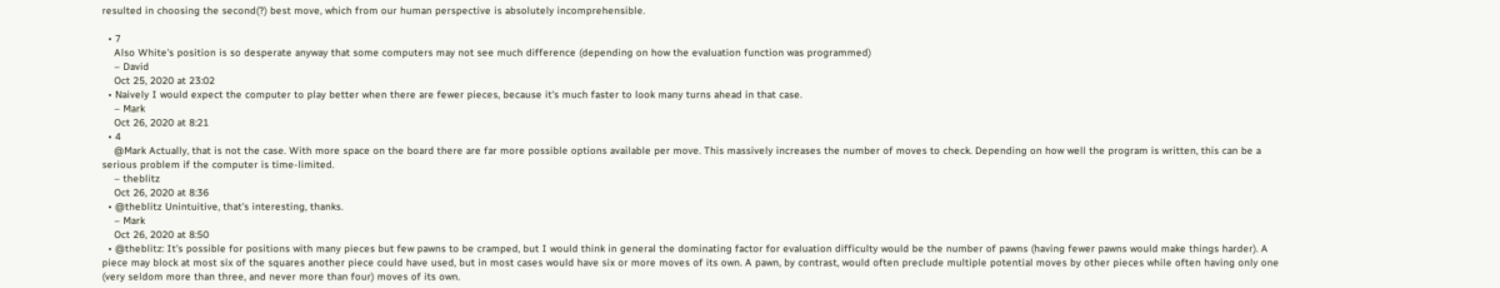resulted in choosing the second(?) best move, which from our human perspective is absolutely incomprehensible.

  • 7
    Also White's position is so desperate anyway that some computers may not see much difference (depending on how the evaluation function was programmed)
    – David
    Oct 25, 2020 at 23:02
  • Naively I would expect the computer to play better when there are fewer pieces, because it's much faster to look many turns ahead in that case.
    – Mark
    Oct 26, 2020 at 8:21
  • 4
    @Mark Actually, that is not the case. With more space on the board there are far more possible options available per move. This massively increases the number of moves to check. Depending on how well the program is written, this can be a serious problem if the computer is time-limited.
    – theblitz
    Oct 26, 2020 at 8:36
  • @theblitz Unintuitive, that's interesting, thanks.
    – Mark
    Oct 26, 2020 at 8:50
  • @theblitz: It's possible for positions with many pieces but few pawns to be cramped, but I would think in general the dominating factor for evaluation difficulty would be the number of pawns (having fewer pawns would make things harder). A piece may block at most six of the squares another piece could have used, but in most cases would have six or more moves of its own. A pawn, by contrast, would often preclude multiple potential moves by other pieces while often having only one (very seldom more than three, and never more than four) moves of its own.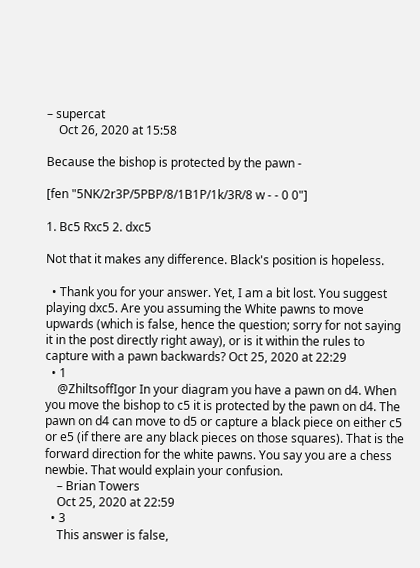– supercat
    Oct 26, 2020 at 15:58

Because the bishop is protected by the pawn -

[fen "5NK/2r3P/5PBP/8/1B1P/1k/3R/8 w - - 0 0"]

1. Bc5 Rxc5 2. dxc5

Not that it makes any difference. Black's position is hopeless.

  • Thank you for your answer. Yet, I am a bit lost. You suggest playing dxc5. Are you assuming the White pawns to move upwards (which is false, hence the question; sorry for not saying it in the post directly right away), or is it within the rules to capture with a pawn backwards? Oct 25, 2020 at 22:29
  • 1
    @ZhiltsoffIgor In your diagram you have a pawn on d4. When you move the bishop to c5 it is protected by the pawn on d4. The pawn on d4 can move to d5 or capture a black piece on either c5 or e5 (if there are any black pieces on those squares). That is the forward direction for the white pawns. You say you are a chess newbie. That would explain your confusion.
    – Brian Towers
    Oct 25, 2020 at 22:59
  • 3
    This answer is false,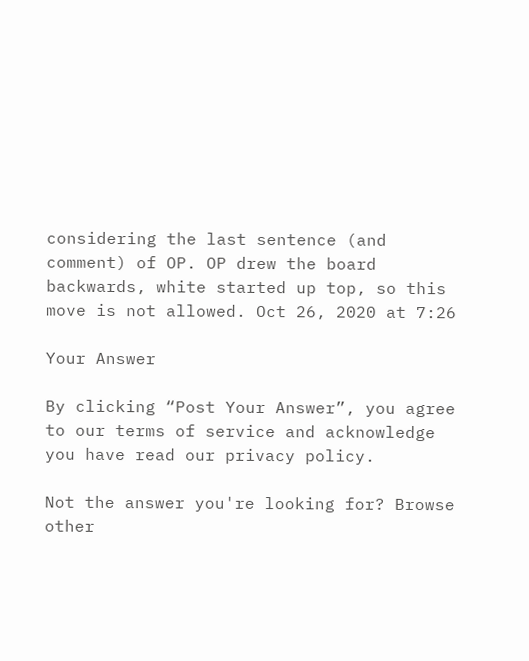considering the last sentence (and comment) of OP. OP drew the board backwards, white started up top, so this move is not allowed. Oct 26, 2020 at 7:26

Your Answer

By clicking “Post Your Answer”, you agree to our terms of service and acknowledge you have read our privacy policy.

Not the answer you're looking for? Browse other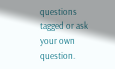questions tagged or ask your own question.